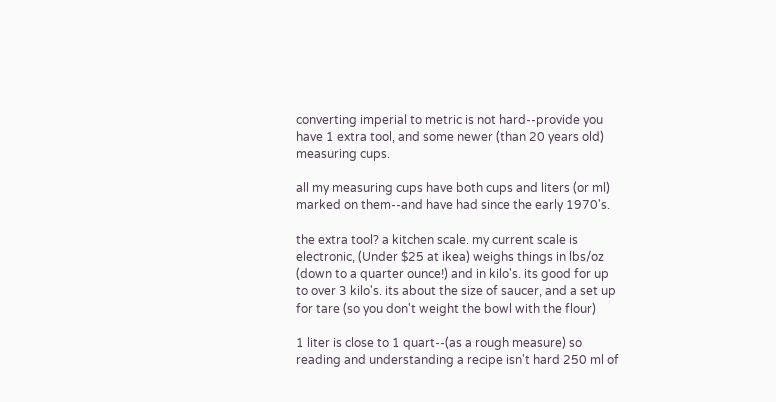converting imperial to metric is not hard--provide you have 1 extra tool, and some newer (than 20 years old) measuring cups.

all my measuring cups have both cups and liters (or ml) marked on them--and have had since the early 1970's.

the extra tool? a kitchen scale. my current scale is electronic, (Under $25 at ikea) weighs things in lbs/oz (down to a quarter ounce!) and in kilo's. its good for up to over 3 kilo's. its about the size of saucer, and a set up for tare (so you don't weight the bowl with the flour)

1 liter is close to 1 quart--(as a rough measure) so reading and understanding a recipe isn't hard 250 ml of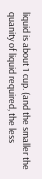liquid is about 1 cup. (and the smaller the quanity of liquid required, the less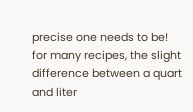precise one needs to be!
for many recipes, the slight difference between a quart and liter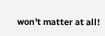won't matter at all!